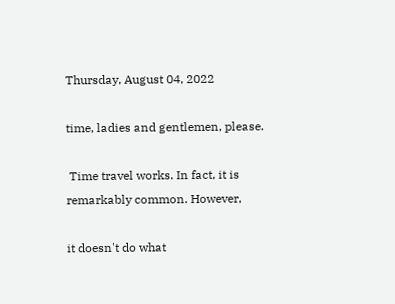Thursday, August 04, 2022

time, ladies and gentlemen, please.

 Time travel works. In fact, it is remarkably common. However,

it doesn't do what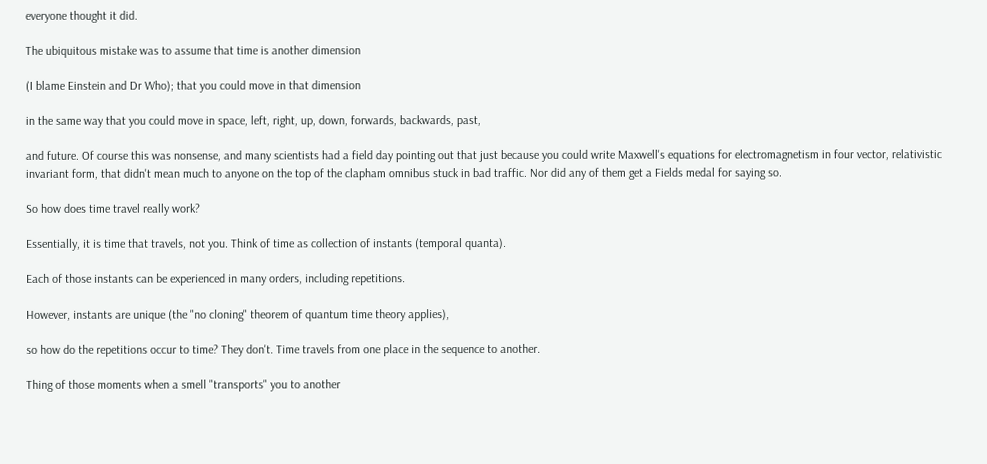everyone thought it did.

The ubiquitous mistake was to assume that time is another dimension

(I blame Einstein and Dr Who); that you could move in that dimension

in the same way that you could move in space, left, right, up, down, forwards, backwards, past,

and future. Of course this was nonsense, and many scientists had a field day pointing out that just because you could write Maxwell's equations for electromagnetism in four vector, relativistic invariant form, that didn't mean much to anyone on the top of the clapham omnibus stuck in bad traffic. Nor did any of them get a Fields medal for saying so.

So how does time travel really work?

Essentially, it is time that travels, not you. Think of time as collection of instants (temporal quanta).

Each of those instants can be experienced in many orders, including repetitions.

However, instants are unique (the "no cloning" theorem of quantum time theory applies),

so how do the repetitions occur to time? They don't. Time travels from one place in the sequence to another.

Thing of those moments when a smell "transports" you to another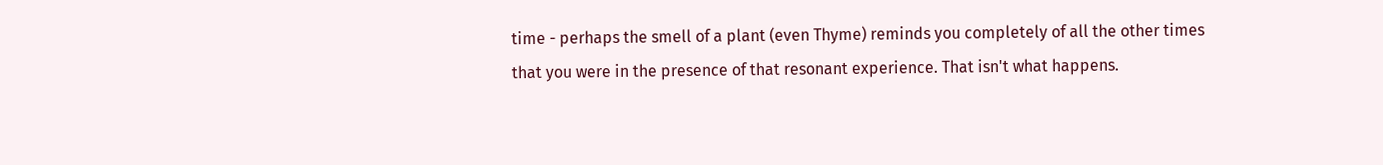time - perhaps the smell of a plant (even Thyme) reminds you completely of all the other times that you were in the presence of that resonant experience. That isn't what happens.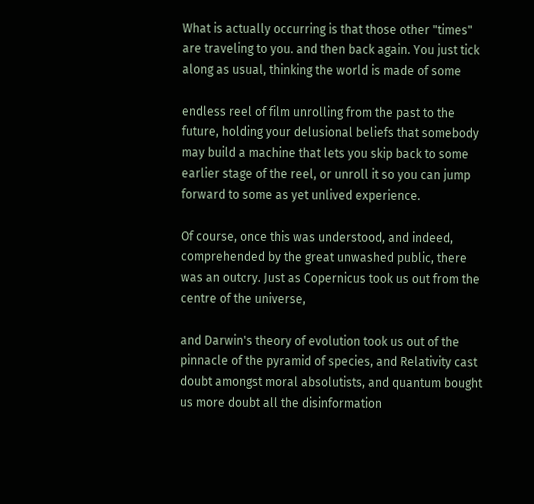What is actually occurring is that those other "times" are traveling to you. and then back again. You just tick along as usual, thinking the world is made of some

endless reel of film unrolling from the past to the future, holding your delusional beliefs that somebody may build a machine that lets you skip back to some earlier stage of the reel, or unroll it so you can jump forward to some as yet unlived experience.

Of course, once this was understood, and indeed, comprehended by the great unwashed public, there was an outcry. Just as Copernicus took us out from the centre of the universe,

and Darwin's theory of evolution took us out of the pinnacle of the pyramid of species, and Relativity cast doubt amongst moral absolutists, and quantum bought us more doubt all the disinformation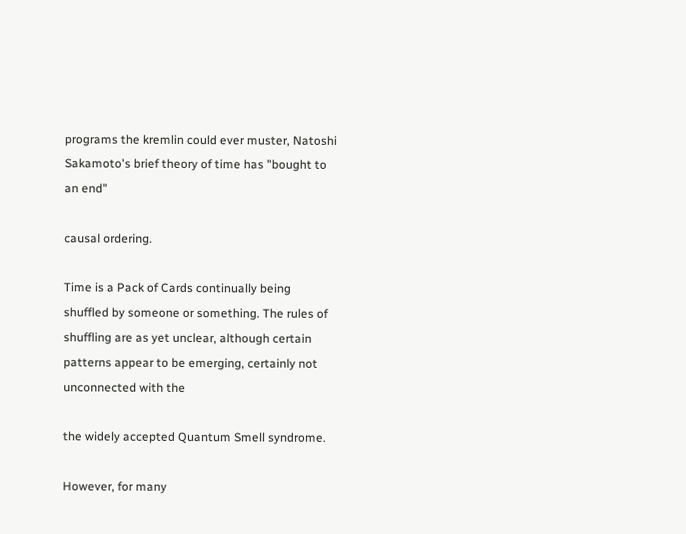programs the kremlin could ever muster, Natoshi Sakamoto's brief theory of time has "bought to an end"

causal ordering.

Time is a Pack of Cards continually being shuffled by someone or something. The rules of shuffling are as yet unclear, although certain patterns appear to be emerging, certainly not unconnected with the

the widely accepted Quantum Smell syndrome.

However, for many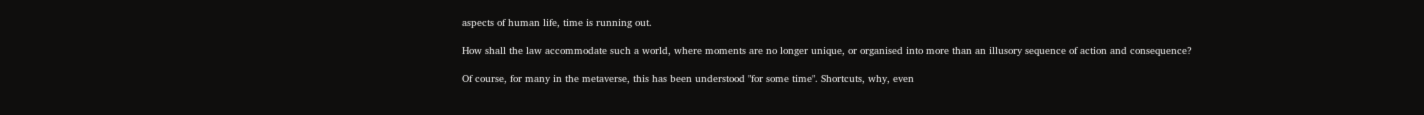aspects of human life, time is running out.

How shall the law accommodate such a world, where moments are no longer unique, or organised into more than an illusory sequence of action and consequence?

Of course, for many in the metaverse, this has been understood "for some time". Shortcuts, why, even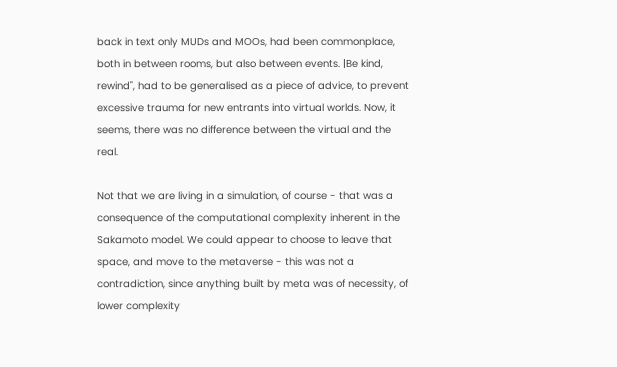back in text only MUDs and MOOs, had been commonplace, both in between rooms, but also between events. |Be kind, rewind", had to be generalised as a piece of advice, to prevent excessive trauma for new entrants into virtual worlds. Now, it seems, there was no difference between the virtual and the real.

Not that we are living in a simulation, of course - that was a consequence of the computational complexity inherent in the Sakamoto model. We could appear to choose to leave that space, and move to the metaverse - this was not a contradiction, since anything built by meta was of necessity, of lower complexity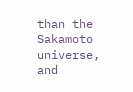than the Sakamoto universe, and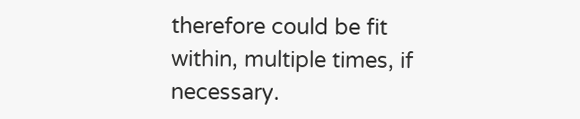therefore could be fit within, multiple times, if necessary.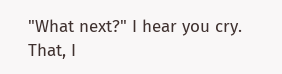"What next?" I hear you cry. That, I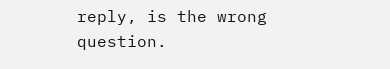reply, is the wrong question.